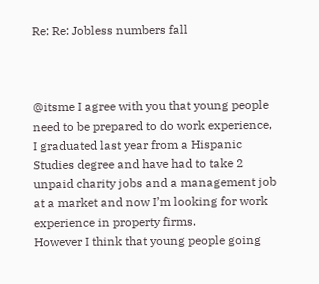Re: Re: Jobless numbers fall



@itsme I agree with you that young people need to be prepared to do work experience, I graduated last year from a Hispanic Studies degree and have had to take 2 unpaid charity jobs and a management job at a market and now I’m looking for work experience in property firms.
However I think that young people going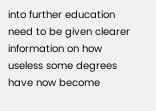into further education need to be given clearer information on how useless some degrees have now become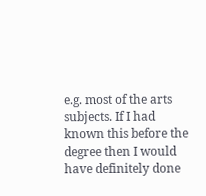e.g. most of the arts subjects. If I had known this before the degree then I would have definitely done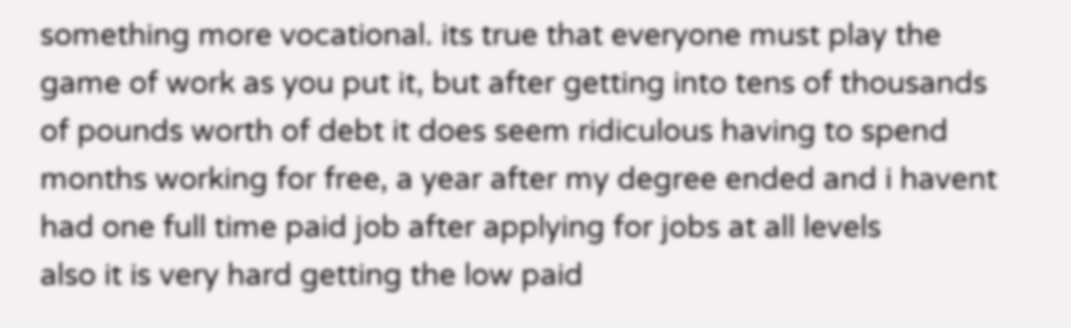something more vocational. its true that everyone must play the game of work as you put it, but after getting into tens of thousands of pounds worth of debt it does seem ridiculous having to spend months working for free, a year after my degree ended and i havent had one full time paid job after applying for jobs at all levels
also it is very hard getting the low paid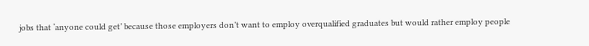jobs that ‘anyone could get’ because those employers don’t want to employ overqualified graduates but would rather employ people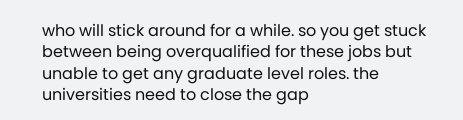who will stick around for a while. so you get stuck between being overqualified for these jobs but unable to get any graduate level roles. the universities need to close the gap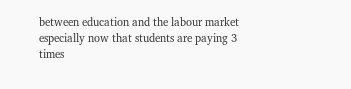between education and the labour market especially now that students are paying 3 times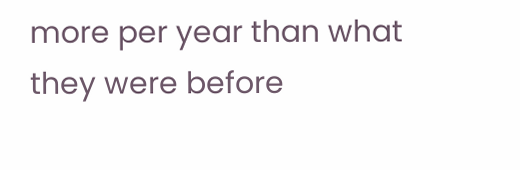more per year than what they were before